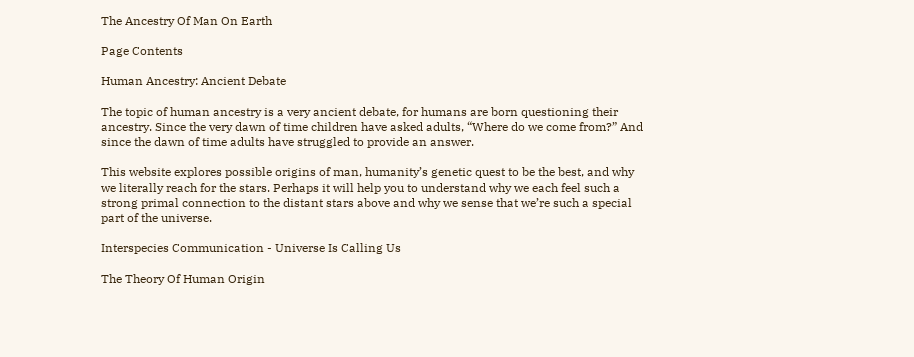The Ancestry Of Man On Earth

Page Contents

Human Ancestry: Ancient Debate

The topic of human ancestry is a very ancient debate, for humans are born questioning their ancestry. Since the very dawn of time children have asked adults, “Where do we come from?” And since the dawn of time adults have struggled to provide an answer.

This website explores possible origins of man, humanity’s genetic quest to be the best, and why we literally reach for the stars. Perhaps it will help you to understand why we each feel such a strong primal connection to the distant stars above and why we sense that we’re such a special part of the universe.

Interspecies Communication - Universe Is Calling Us

The Theory Of Human Origin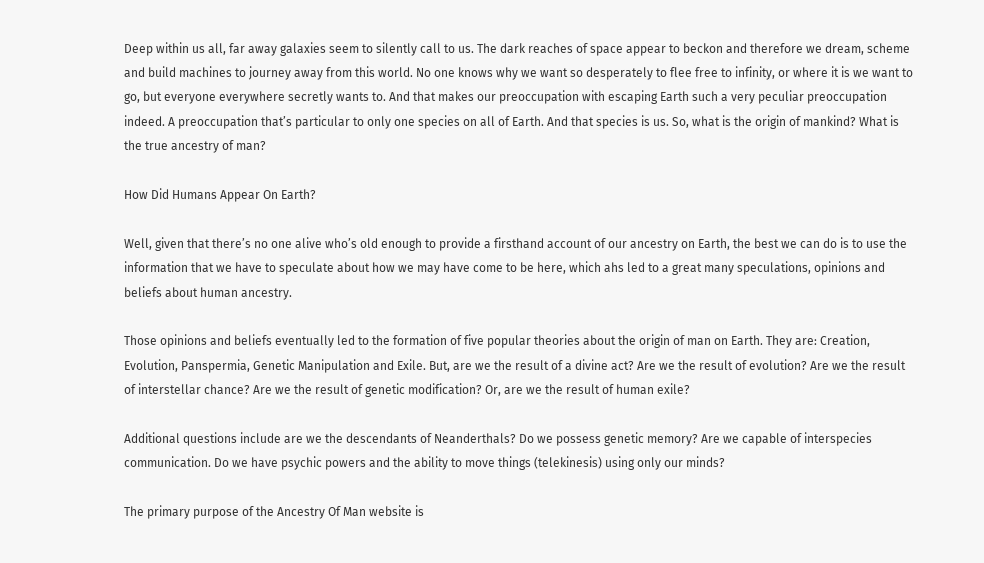Deep within us all, far away galaxies seem to silently call to us. The dark reaches of space appear to beckon and therefore we dream, scheme and build machines to journey away from this world. No one knows why we want so desperately to flee free to infinity, or where it is we want to go, but everyone everywhere secretly wants to. And that makes our preoccupation with escaping Earth such a very peculiar preoccupation indeed. A preoccupation that’s particular to only one species on all of Earth. And that species is us. So, what is the origin of mankind? What is the true ancestry of man?

How Did Humans Appear On Earth?

Well, given that there’s no one alive who’s old enough to provide a firsthand account of our ancestry on Earth, the best we can do is to use the information that we have to speculate about how we may have come to be here, which ahs led to a great many speculations, opinions and beliefs about human ancestry.

Those opinions and beliefs eventually led to the formation of five popular theories about the origin of man on Earth. They are: Creation, Evolution, Panspermia, Genetic Manipulation and Exile. But, are we the result of a divine act? Are we the result of evolution? Are we the result of interstellar chance? Are we the result of genetic modification? Or, are we the result of human exile?

Additional questions include are we the descendants of Neanderthals? Do we possess genetic memory? Are we capable of interspecies communication. Do we have psychic powers and the ability to move things (telekinesis) using only our minds?

The primary purpose of the Ancestry Of Man website is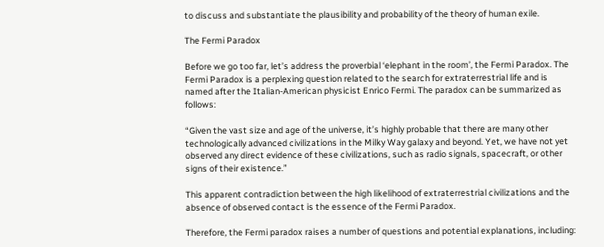to discuss and substantiate the plausibility and probability of the theory of human exile.

The Fermi Paradox

Before we go too far, let’s address the proverbial ‘elephant in the room’, the Fermi Paradox. The Fermi Paradox is a perplexing question related to the search for extraterrestrial life and is named after the Italian-American physicist Enrico Fermi. The paradox can be summarized as follows:

“Given the vast size and age of the universe, it’s highly probable that there are many other technologically advanced civilizations in the Milky Way galaxy and beyond. Yet, we have not yet observed any direct evidence of these civilizations, such as radio signals, spacecraft, or other signs of their existence.”

This apparent contradiction between the high likelihood of extraterrestrial civilizations and the absence of observed contact is the essence of the Fermi Paradox.

Therefore, the Fermi paradox raises a number of questions and potential explanations, including: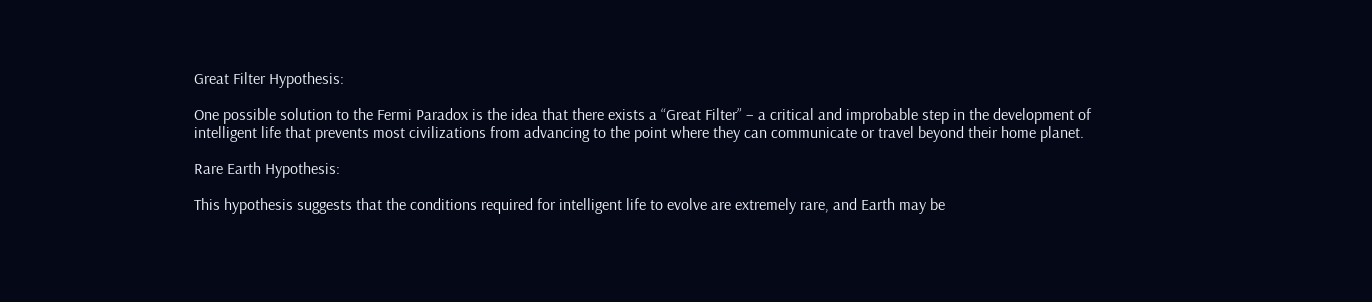Great Filter Hypothesis:

One possible solution to the Fermi Paradox is the idea that there exists a “Great Filter” – a critical and improbable step in the development of intelligent life that prevents most civilizations from advancing to the point where they can communicate or travel beyond their home planet.

Rare Earth Hypothesis:

This hypothesis suggests that the conditions required for intelligent life to evolve are extremely rare, and Earth may be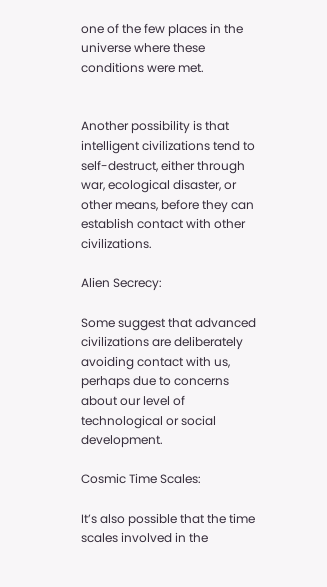one of the few places in the universe where these conditions were met.


Another possibility is that intelligent civilizations tend to self-destruct, either through war, ecological disaster, or other means, before they can establish contact with other civilizations.

Alien Secrecy:

Some suggest that advanced civilizations are deliberately avoiding contact with us, perhaps due to concerns about our level of technological or social development.

Cosmic Time Scales:

It’s also possible that the time scales involved in the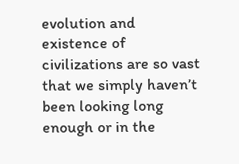evolution and existence of civilizations are so vast that we simply haven’t been looking long enough or in the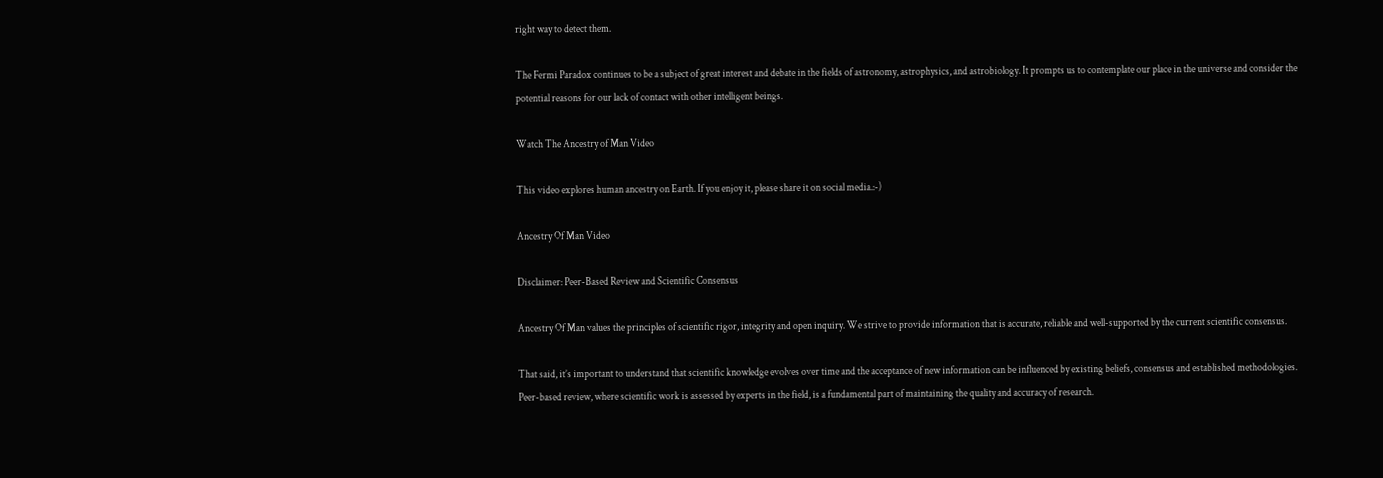right way to detect them.

The Fermi Paradox continues to be a subject of great interest and debate in the fields of astronomy, astrophysics, and astrobiology. It prompts us to contemplate our place in the universe and consider the potential reasons for our lack of contact with other intelligent beings.

Watch The Ancestry of Man Video

This video explores human ancestry on Earth. If you enjoy it, please share it on social media.:-)

Ancestry Of Man Video

Disclaimer: Peer-Based Review and Scientific Consensus

Ancestry Of Man values the principles of scientific rigor, integrity and open inquiry. We strive to provide information that is accurate, reliable and well-supported by the current scientific consensus.

That said, it’s important to understand that scientific knowledge evolves over time and the acceptance of new information can be influenced by existing beliefs, consensus and established methodologies. Peer-based review, where scientific work is assessed by experts in the field, is a fundamental part of maintaining the quality and accuracy of research.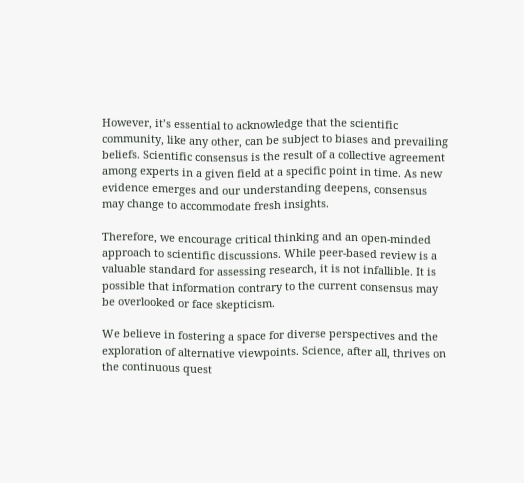However, it’s essential to acknowledge that the scientific community, like any other, can be subject to biases and prevailing beliefs. Scientific consensus is the result of a collective agreement among experts in a given field at a specific point in time. As new evidence emerges and our understanding deepens, consensus may change to accommodate fresh insights.

Therefore, we encourage critical thinking and an open-minded approach to scientific discussions. While peer-based review is a valuable standard for assessing research, it is not infallible. It is possible that information contrary to the current consensus may be overlooked or face skepticism.

We believe in fostering a space for diverse perspectives and the exploration of alternative viewpoints. Science, after all, thrives on the continuous quest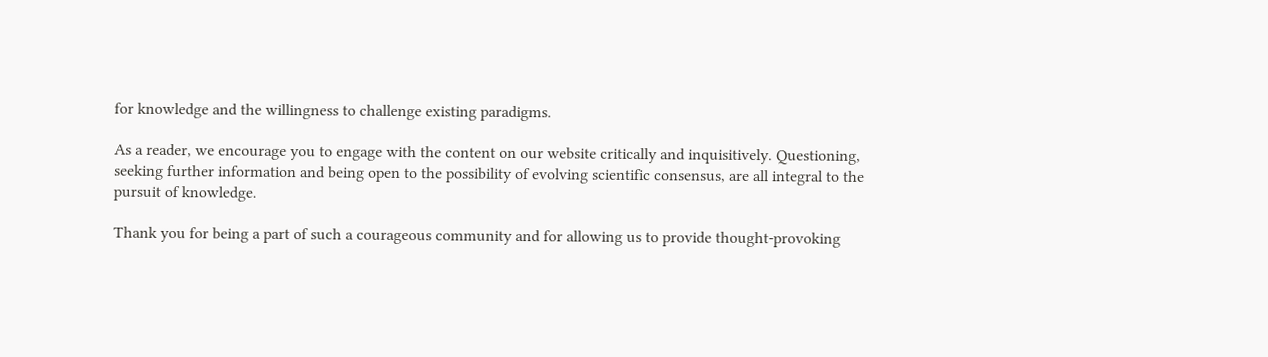for knowledge and the willingness to challenge existing paradigms.

As a reader, we encourage you to engage with the content on our website critically and inquisitively. Questioning, seeking further information and being open to the possibility of evolving scientific consensus, are all integral to the pursuit of knowledge.

Thank you for being a part of such a courageous community and for allowing us to provide thought-provoking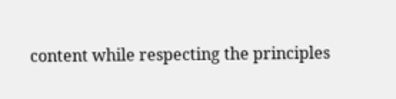content while respecting the principles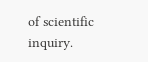of scientific inquiry.